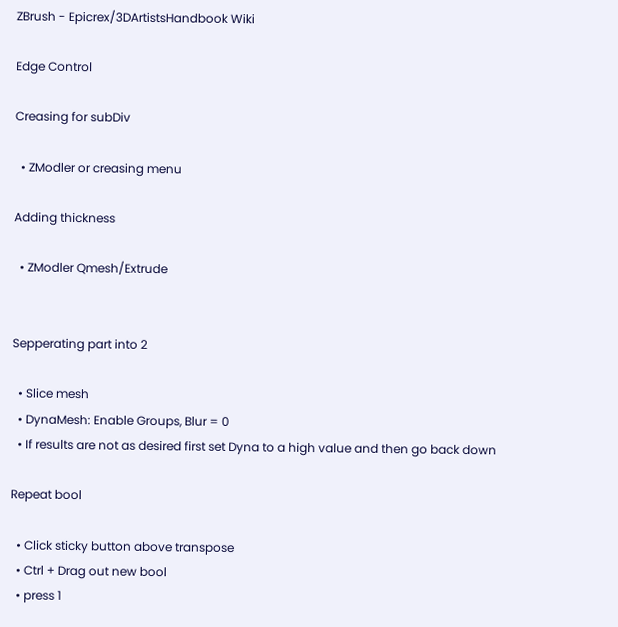ZBrush - Epicrex/3DArtistsHandbook Wiki

Edge Control

Creasing for subDiv

  • ZModler or creasing menu

Adding thickness

  • ZModler Qmesh/Extrude


Sepperating part into 2

  • Slice mesh
  • DynaMesh: Enable Groups, Blur = 0
  • If results are not as desired first set Dyna to a high value and then go back down

Repeat bool

  • Click sticky button above transpose
  • Ctrl + Drag out new bool
  • press 1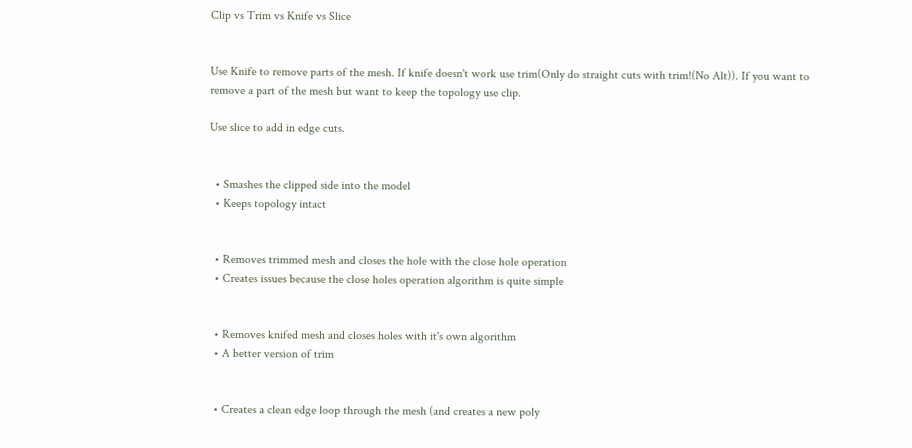Clip vs Trim vs Knife vs Slice


Use Knife to remove parts of the mesh. If knife doesn't work use trim(Only do straight cuts with trim!(No Alt)). If you want to remove a part of the mesh but want to keep the topology use clip.

Use slice to add in edge cuts.


  • Smashes the clipped side into the model
  • Keeps topology intact


  • Removes trimmed mesh and closes the hole with the close hole operation
  • Creates issues because the close holes operation algorithm is quite simple


  • Removes knifed mesh and closes holes with it's own algorithm
  • A better version of trim


  • Creates a clean edge loop through the mesh (and creates a new poly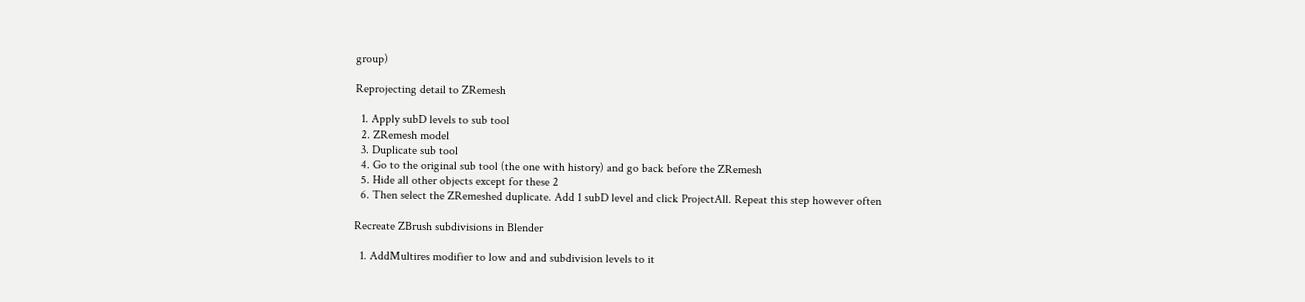group)

Reprojecting detail to ZRemesh

  1. Apply subD levels to sub tool
  2. ZRemesh model
  3. Duplicate sub tool
  4. Go to the original sub tool (the one with history) and go back before the ZRemesh
  5. Hide all other objects except for these 2
  6. Then select the ZRemeshed duplicate. Add 1 subD level and click ProjectAll. Repeat this step however often

Recreate ZBrush subdivisions in Blender

  1. AddMultires modifier to low and and subdivision levels to it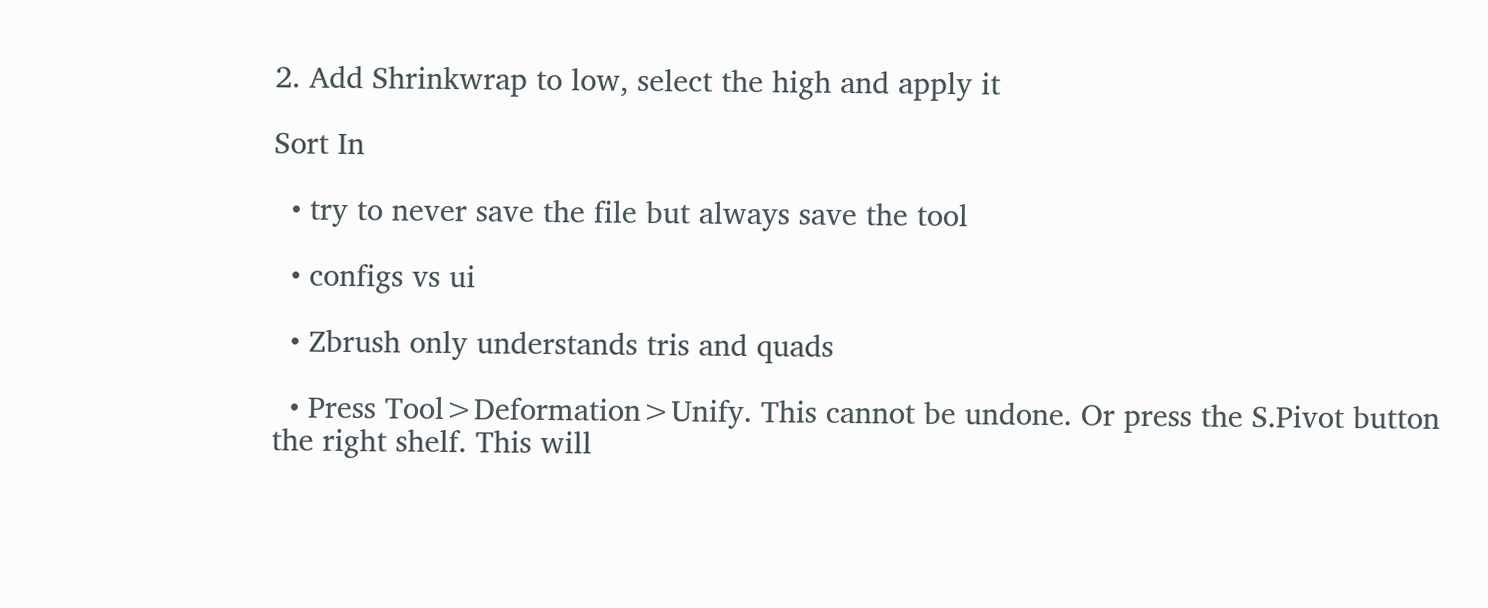2. Add Shrinkwrap to low, select the high and apply it

Sort In

  • try to never save the file but always save the tool

  • configs vs ui

  • Zbrush only understands tris and quads

  • Press Tool>Deformation>Unify. This cannot be undone. Or press the S.Pivot button the right shelf. This will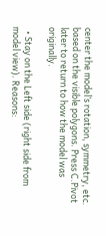center the model’s rotation, symmetry, etc. based on the visible polygons. Press C.Pivot later to return to how the model was originally.

  • Stay on the Left side (right side from model view). Reasons: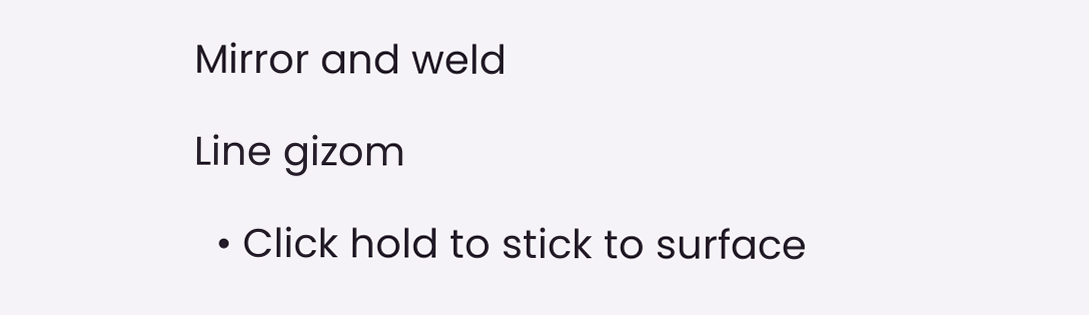Mirror and weld

Line gizom

  • Click hold to stick to surface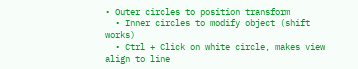• Outer circles to position transform
  • Inner circles to modify object (shift works)
  • Ctrl + Click on white circle, makes view align to line